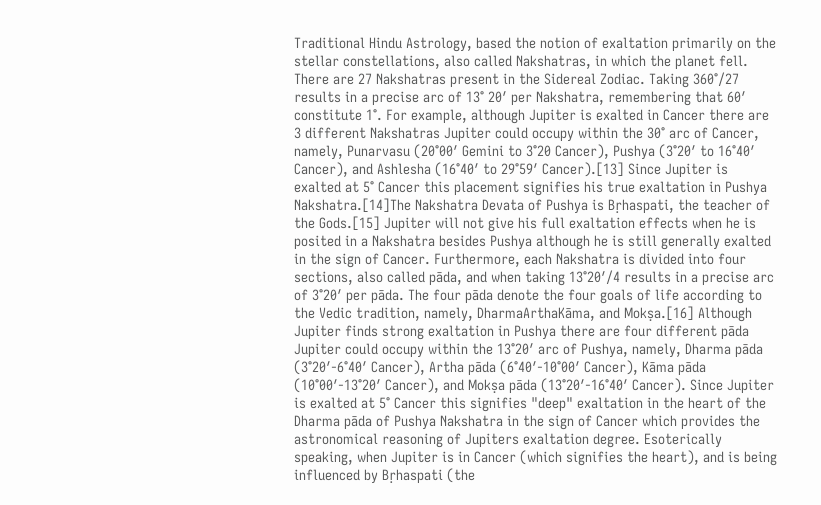Traditional Hindu Astrology, based the notion of exaltation primarily on the stellar constellations, also called Nakshatras, in which the planet fell. There are 27 Nakshatras present in the Sidereal Zodiac. Taking 360°/27 results in a precise arc of 13° 20′ per Nakshatra, remembering that 60′ constitute 1°. For example, although Jupiter is exalted in Cancer there are 3 different Nakshatras Jupiter could occupy within the 30° arc of Cancer, namely, Punarvasu (20°00′ Gemini to 3°20 Cancer), Pushya (3°20′ to 16°40′ Cancer), and Ashlesha (16°40′ to 29°59′ Cancer).[13] Since Jupiter is exalted at 5° Cancer this placement signifies his true exaltation in Pushya Nakshatra.[14]The Nakshatra Devata of Pushya is Bṛhaspati, the teacher of the Gods.[15] Jupiter will not give his full exaltation effects when he is posited in a Nakshatra besides Pushya although he is still generally exalted in the sign of Cancer. Furthermore, each Nakshatra is divided into four sections, also called pāda, and when taking 13°20′/4 results in a precise arc of 3°20′ per pāda. The four pāda denote the four goals of life according to the Vedic tradition, namely, DharmaArthaKāma, and Mokṣa.[16] Although Jupiter finds strong exaltation in Pushya there are four different pāda Jupiter could occupy within the 13°20′ arc of Pushya, namely, Dharma pāda (3°20′-6°40′ Cancer), Artha pāda (6°40′-10°00′ Cancer), Kāma pāda (10°00′-13°20′ Cancer), and Mokṣa pāda (13°20′-16°40′ Cancer). Since Jupiter is exalted at 5° Cancer this signifies "deep" exaltation in the heart of the Dharma pāda of Pushya Nakshatra in the sign of Cancer which provides the astronomical reasoning of Jupiters exaltation degree. Esoterically speaking, when Jupiter is in Cancer (which signifies the heart), and is being influenced by Bṛhaspati (the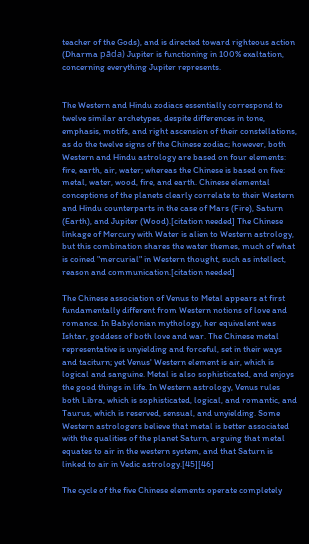teacher of the Gods), and is directed toward righteous action (Dharma pāda) Jupiter is functioning in 100% exaltation, concerning everything Jupiter represents.


The Western and Hindu zodiacs essentially correspond to twelve similar archetypes, despite differences in tone, emphasis, motifs, and right ascension of their constellations, as do the twelve signs of the Chinese zodiac; however, both Western and Hindu astrology are based on four elements: fire, earth, air, water; whereas the Chinese is based on five: metal, water, wood, fire, and earth. Chinese elemental conceptions of the planets clearly correlate to their Western and Hindu counterparts in the case of Mars (Fire), Saturn (Earth), and Jupiter (Wood).[citation needed] The Chinese linkage of Mercury with Water is alien to Western astrology, but this combination shares the water themes, much of what is coined "mercurial" in Western thought, such as intellect, reason and communication.[citation needed]

The Chinese association of Venus to Metal appears at first fundamentally different from Western notions of love and romance. In Babylonian mythology, her equivalent was Ishtar, goddess of both love and war. The Chinese metal representative is unyielding and forceful, set in their ways and taciturn; yet Venus' Western element is air, which is logical and sanguine. Metal is also sophisticated, and enjoys the good things in life. In Western astrology, Venus rules both Libra, which is sophisticated, logical, and romantic, and Taurus, which is reserved, sensual, and unyielding. Some Western astrologers believe that metal is better associated with the qualities of the planet Saturn, arguing that metal equates to air in the western system, and that Saturn is linked to air in Vedic astrology.[45][46]

The cycle of the five Chinese elements operate completely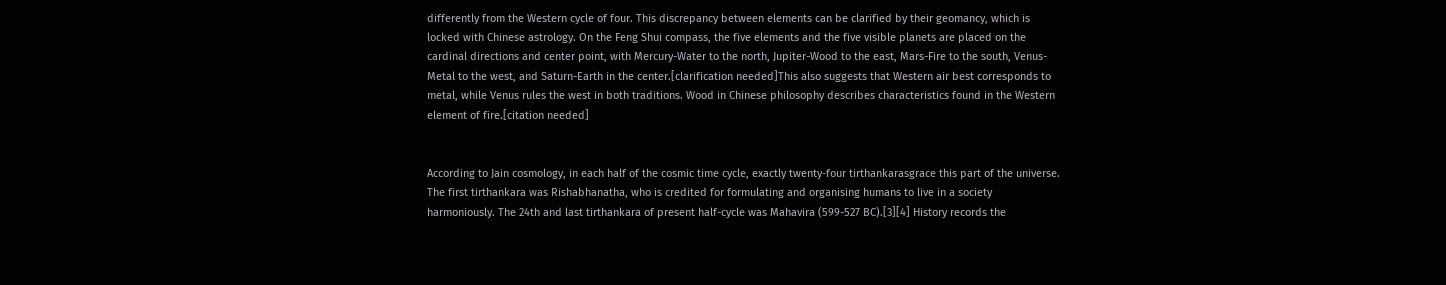differently from the Western cycle of four. This discrepancy between elements can be clarified by their geomancy, which is locked with Chinese astrology. On the Feng Shui compass, the five elements and the five visible planets are placed on the cardinal directions and center point, with Mercury-Water to the north, Jupiter-Wood to the east, Mars-Fire to the south, Venus-Metal to the west, and Saturn-Earth in the center.[clarification needed]This also suggests that Western air best corresponds to metal, while Venus rules the west in both traditions. Wood in Chinese philosophy describes characteristics found in the Western element of fire.[citation needed]


According to Jain cosmology, in each half of the cosmic time cycle, exactly twenty-four tirthankarasgrace this part of the universe. The first tirthankara was Rishabhanatha, who is credited for formulating and organising humans to live in a society harmoniously. The 24th and last tirthankara of present half-cycle was Mahavira (599-527 BC).[3][4] History records the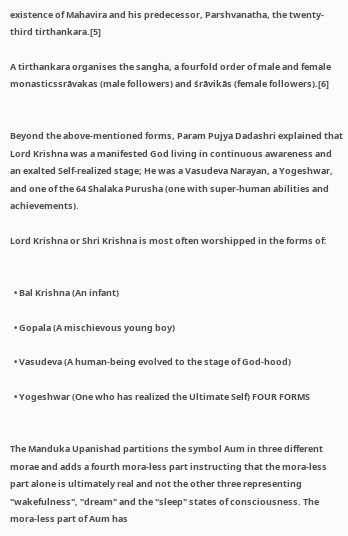existence of Mahavira and his predecessor, Parshvanatha, the twenty-third tirthankara.[5]

A tirthankara organises the sangha, a fourfold order of male and female monasticssrāvakas (male followers) and śrāvikās (female followers).[6]


Beyond the above-mentioned forms, Param Pujya Dadashri explained that Lord Krishna was a manifested God living in continuous awareness and an exalted Self-realized stage; He was a Vasudeva Narayan, a Yogeshwar, and one of the 64 Shalaka Purusha (one with super-human abilities and achievements).

Lord Krishna or Shri Krishna is most often worshipped in the forms of:


  • Bal Krishna (An infant)

  • Gopala (A mischievous young boy)

  • Vasudeva (A human-being evolved to the stage of God-hood)

  • Yogeshwar (One who has realized the Ultimate Self) FOUR FORMS


The Manduka Upanishad partitions the symbol Aum in three different morae and adds a fourth mora-less part instructing that the mora-less part alone is ultimately real and not the other three representing "wakefulness", "dream" and the "sleep" states of consciousness. The mora-less part of Aum has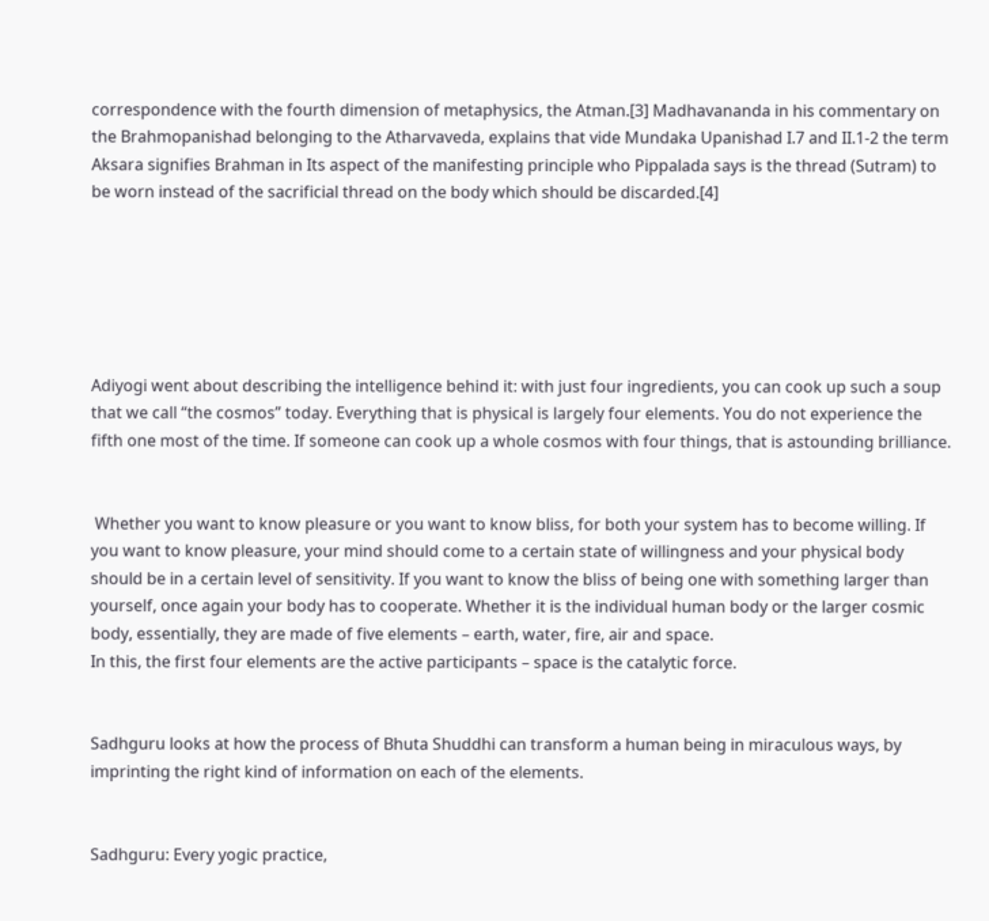correspondence with the fourth dimension of metaphysics, the Atman.[3] Madhavananda in his commentary on the Brahmopanishad belonging to the Atharvaveda, explains that vide Mundaka Upanishad I.7 and II.1-2 the term Aksara signifies Brahman in Its aspect of the manifesting principle who Pippalada says is the thread (Sutram) to be worn instead of the sacrificial thread on the body which should be discarded.[4]






Adiyogi went about describing the intelligence behind it: with just four ingredients, you can cook up such a soup that we call “the cosmos” today. Everything that is physical is largely four elements. You do not experience the fifth one most of the time. If someone can cook up a whole cosmos with four things, that is astounding brilliance.


 Whether you want to know pleasure or you want to know bliss, for both your system has to become willing. If you want to know pleasure, your mind should come to a certain state of willingness and your physical body should be in a certain level of sensitivity. If you want to know the bliss of being one with something larger than yourself, once again your body has to cooperate. Whether it is the individual human body or the larger cosmic body, essentially, they are made of five elements – earth, water, fire, air and space.
In this, the first four elements are the active participants – space is the catalytic force.


Sadhguru looks at how the process of Bhuta Shuddhi can transform a human being in miraculous ways, by imprinting the right kind of information on each of the elements.


Sadhguru: Every yogic practice,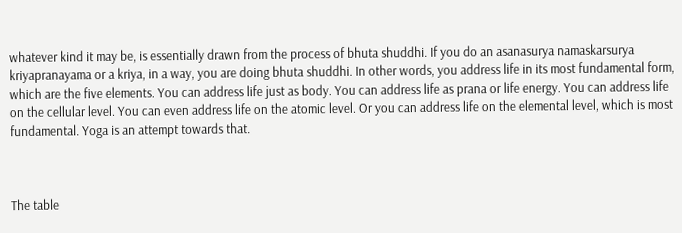whatever kind it may be, is essentially drawn from the process of bhuta shuddhi. If you do an asanasurya namaskarsurya kriyapranayama or a kriya, in a way, you are doing bhuta shuddhi. In other words, you address life in its most fundamental form, which are the five elements. You can address life just as body. You can address life as prana or life energy. You can address life on the cellular level. You can even address life on the atomic level. Or you can address life on the elemental level, which is most fundamental. Yoga is an attempt towards that.



The table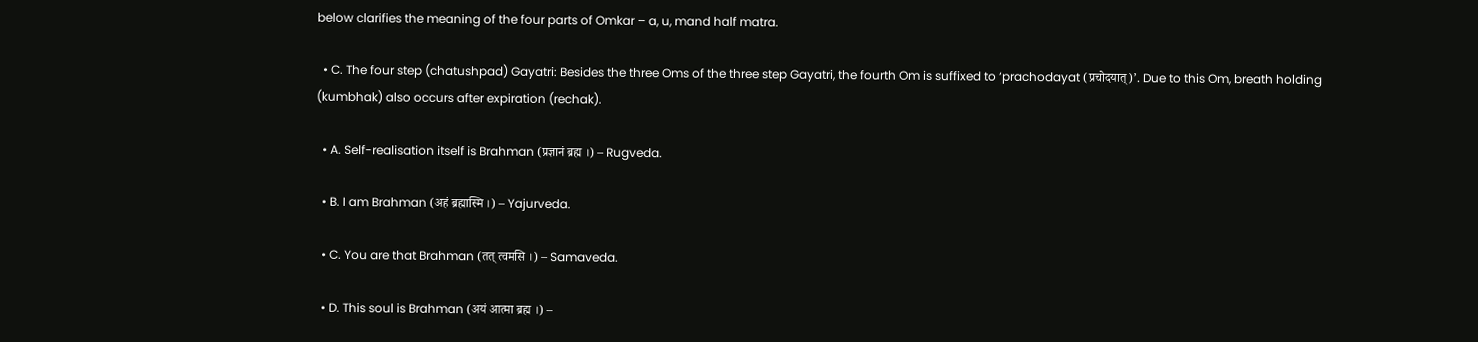below clarifies the meaning of the four parts of Omkar – a, u, mand half matra.

  • C. The four step (chatushpad) Gayatri: Besides the three Oms of the three step Gayatri, the fourth Om is suffixed to ‘prachodayat (प्रचोदयात्‌)’. Due to this Om, breath holding (kumbhak) also occurs after expiration (rechak).

  • A. Self-realisation itself is Brahman (प्रज्ञानं ब्रह्म ।) – Rugveda.

  • B. I am Brahman (अहं ब्रह्मास्‍मि ।) – Yajurveda.

  • C. You are that Brahman (तत्‌ त्‍वमसि ।) – Samaveda.

  • D. This soul is Brahman (अयं आत्‍मा ब्रह्म ।) –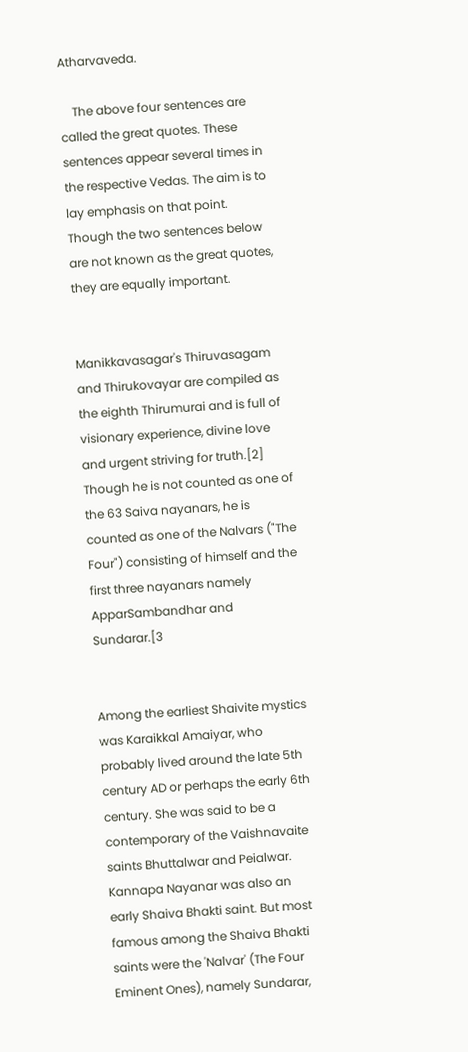Atharvaveda.

    The above four sentences are called the great quotes. These sentences appear several times in the respective Vedas. The aim is to lay emphasis on that point. Though the two sentences below are not known as the great quotes, they are equally important.


Manikkavasagar's Thiruvasagam and Thirukovayar are compiled as the eighth Thirumurai and is full of visionary experience, divine love and urgent striving for truth.[2] Though he is not counted as one of the 63 Saiva nayanars, he is counted as one of the Nalvars ("The Four") consisting of himself and the first three nayanars namely ApparSambandhar and Sundarar.[3


Among the earliest Shaivite mystics was Karaikkal Amaiyar, who probably lived around the late 5th century AD or perhaps the early 6th century. She was said to be a contemporary of the Vaishnavaite saints Bhuttalwar and Peialwar. Kannapa Nayanar was also an early Shaiva Bhakti saint. But most famous among the Shaiva Bhakti saints were the 'Nalvar' (The Four Eminent Ones), namely Sundarar,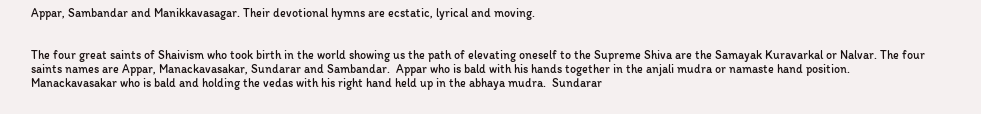Appar, Sambandar and Manikkavasagar. Their devotional hymns are ecstatic, lyrical and moving.


The four great saints of Shaivism who took birth in the world showing us the path of elevating oneself to the Supreme Shiva are the Samayak Kuravarkal or Nalvar. The four saints names are Appar, Manackavasakar, Sundarar and Sambandar.  Appar who is bald with his hands together in the anjali mudra or namaste hand position.  Manackavasakar who is bald and holding the vedas with his right hand held up in the abhaya mudra.  Sundarar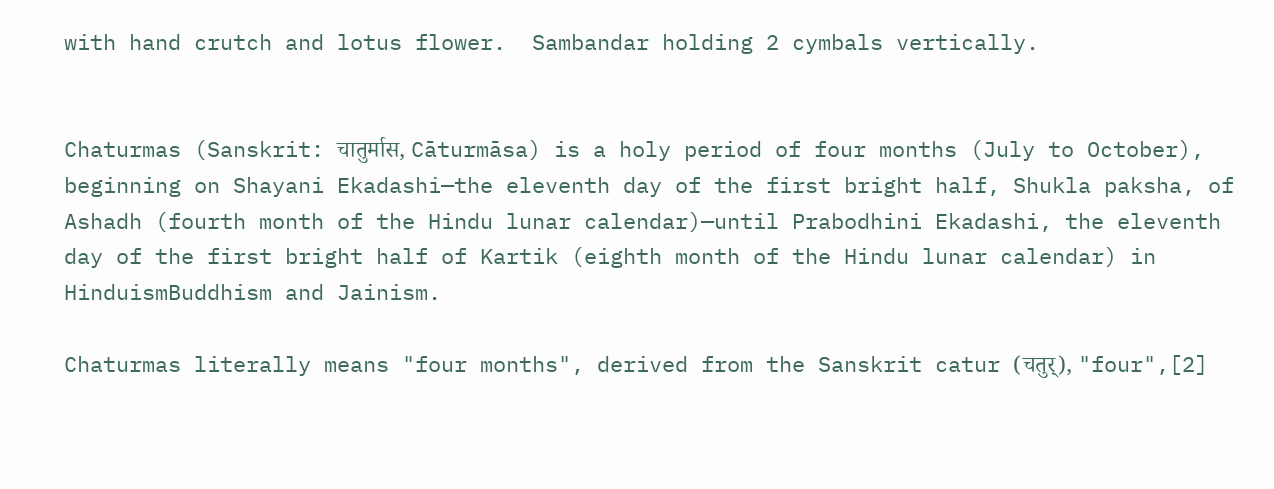with hand crutch and lotus flower.  Sambandar holding 2 cymbals vertically.


Chaturmas (Sanskrit: चातुर्मास, Cāturmāsa) is a holy period of four months (July to October), beginning on Shayani Ekadashi—the eleventh day of the first bright half, Shukla paksha, of Ashadh (fourth month of the Hindu lunar calendar)—until Prabodhini Ekadashi, the eleventh day of the first bright half of Kartik (eighth month of the Hindu lunar calendar) in HinduismBuddhism and Jainism.

Chaturmas literally means "four months", derived from the Sanskrit catur (चतुर्), "four",[2]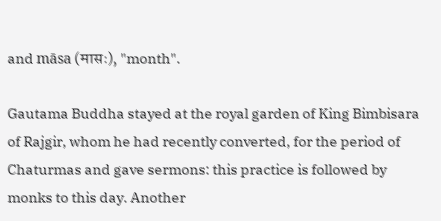and māsa (मासः), "month".

Gautama Buddha stayed at the royal garden of King Bimbisara of Rajgir, whom he had recently converted, for the period of Chaturmas and gave sermons: this practice is followed by monks to this day. Another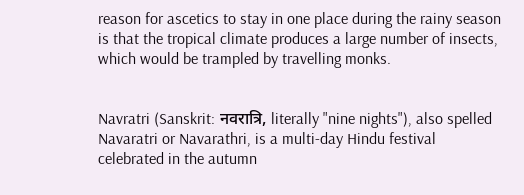reason for ascetics to stay in one place during the rainy season is that the tropical climate produces a large number of insects, which would be trampled by travelling monks.


Navratri (Sanskrit: नवरात्रि, literally "nine nights"), also spelled Navaratri or Navarathri, is a multi-day Hindu festival celebrated in the autumn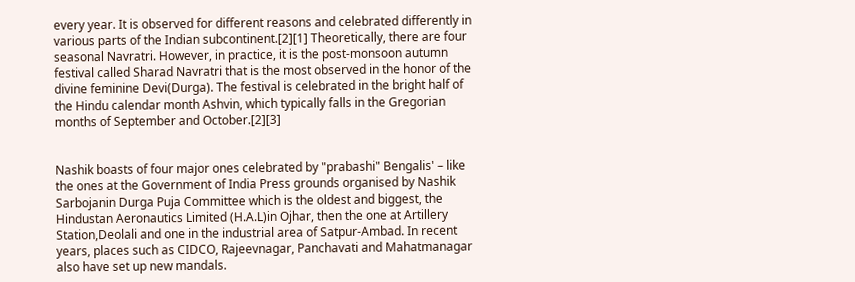every year. It is observed for different reasons and celebrated differently in various parts of the Indian subcontinent.[2][1] Theoretically, there are four seasonal Navratri. However, in practice, it is the post-monsoon autumn festival called Sharad Navratri that is the most observed in the honor of the divine feminine Devi(Durga). The festival is celebrated in the bright half of the Hindu calendar month Ashvin, which typically falls in the Gregorian months of September and October.[2][3]


Nashik boasts of four major ones celebrated by "prabashi" Bengalis' – like the ones at the Government of India Press grounds organised by Nashik Sarbojanin Durga Puja Committee which is the oldest and biggest, the Hindustan Aeronautics Limited (H.A.L)in Ojhar, then the one at Artillery Station,Deolali and one in the industrial area of Satpur-Ambad. In recent years, places such as CIDCO, Rajeevnagar, Panchavati and Mahatmanagar also have set up new mandals.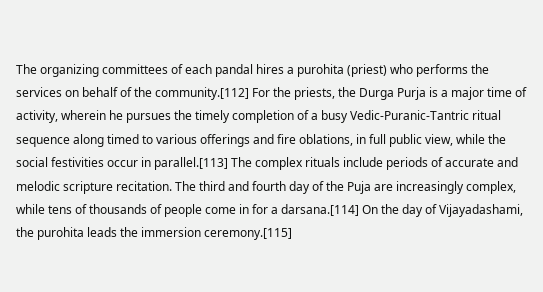The organizing committees of each pandal hires a purohita (priest) who performs the services on behalf of the community.[112] For the priests, the Durga Purja is a major time of activity, wherein he pursues the timely completion of a busy Vedic-Puranic-Tantric ritual sequence along timed to various offerings and fire oblations, in full public view, while the social festivities occur in parallel.[113] The complex rituals include periods of accurate and melodic scripture recitation. The third and fourth day of the Puja are increasingly complex, while tens of thousands of people come in for a darsana.[114] On the day of Vijayadashami, the purohita leads the immersion ceremony.[115]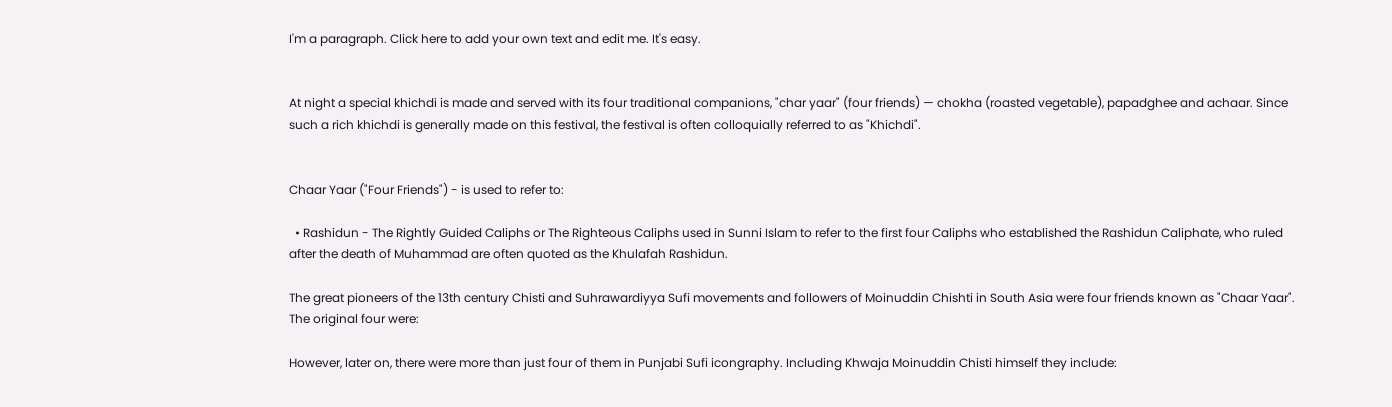I'm a paragraph. Click here to add your own text and edit me. It's easy.


At night a special khichdi is made and served with its four traditional companions, "char yaar" (four friends) — chokha (roasted vegetable), papadghee and achaar. Since such a rich khichdi is generally made on this festival, the festival is often colloquially referred to as "Khichdi".


Chaar Yaar ("Four Friends") - is used to refer to:

  • Rashidun - The Rightly Guided Caliphs or The Righteous Caliphs used in Sunni Islam to refer to the first four Caliphs who established the Rashidun Caliphate, who ruled after the death of Muhammad are often quoted as the Khulafah Rashidun.

The great pioneers of the 13th century Chisti and Suhrawardiyya Sufi movements and followers of Moinuddin Chishti in South Asia were four friends known as "Chaar Yaar". The original four were:

However, later on, there were more than just four of them in Punjabi Sufi icongraphy. Including Khwaja Moinuddin Chisti himself they include: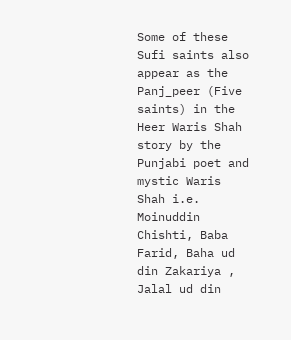Some of these Sufi saints also appear as the Panj_peer (Five saints) in the Heer Waris Shah story by the Punjabi poet and mystic Waris Shah i.e. Moinuddin Chishti, Baba Farid, Baha ud din Zakariya , Jalal ud din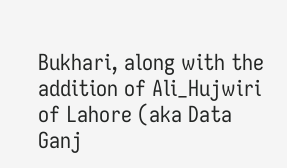Bukhari, along with the addition of Ali_Hujwiri of Lahore (aka Data Ganj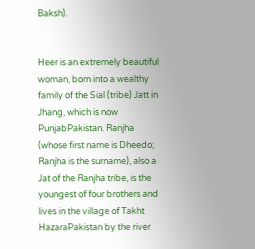Baksh).


Heer is an extremely beautiful woman, born into a wealthy family of the Sial (tribe) Jatt in Jhang, which is now PunjabPakistan. Ranjha (whose first name is Dheedo; Ranjha is the surname), also a Jat of the Ranjha tribe, is the youngest of four brothers and lives in the village of Takht HazaraPakistan by the river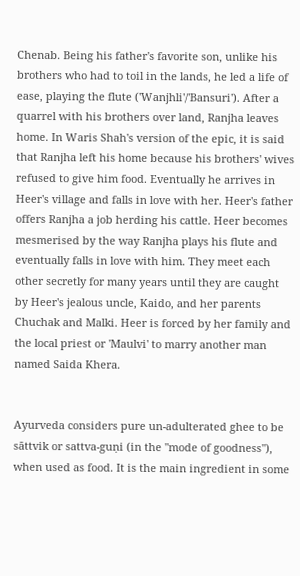Chenab. Being his father's favorite son, unlike his brothers who had to toil in the lands, he led a life of ease, playing the flute ('Wanjhli'/'Bansuri'). After a quarrel with his brothers over land, Ranjha leaves home. In Waris Shah's version of the epic, it is said that Ranjha left his home because his brothers' wives refused to give him food. Eventually he arrives in Heer's village and falls in love with her. Heer's father offers Ranjha a job herding his cattle. Heer becomes mesmerised by the way Ranjha plays his flute and eventually falls in love with him. They meet each other secretly for many years until they are caught by Heer's jealous uncle, Kaido, and her parents Chuchak and Malki. Heer is forced by her family and the local priest or 'Maulvi' to marry another man named Saida Khera.


Ayurveda considers pure un-adulterated ghee to be sāttvik or sattva-guṇi (in the "mode of goodness"), when used as food. It is the main ingredient in some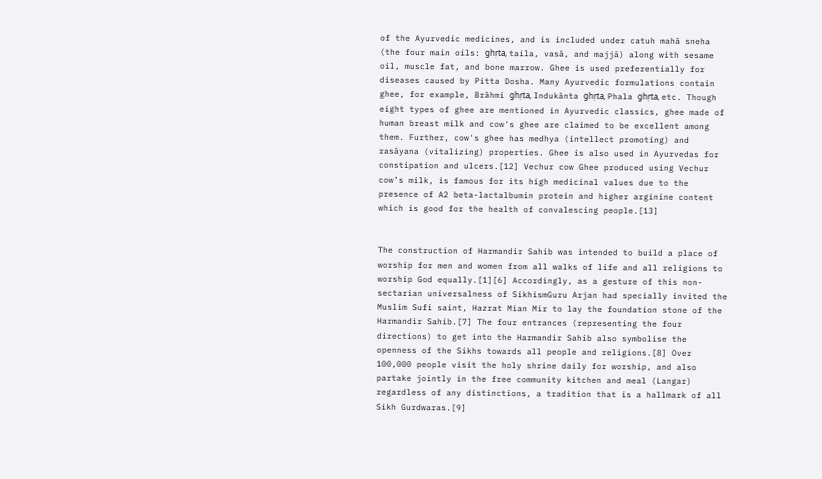of the Ayurvedic medicines, and is included under catuh mahā sneha (the four main oils: ghṛta, taila, vasā, and majjā) along with sesame oil, muscle fat, and bone marrow. Ghee is used preferentially for diseases caused by Pitta Dosha. Many Ayurvedic formulations contain ghee, for example, Brāhmi ghṛta, Indukānta ghṛta, Phala ghṛta, etc. Though eight types of ghee are mentioned in Ayurvedic classics, ghee made of human breast milk and cow's ghee are claimed to be excellent among them. Further, cow's ghee has medhya (intellect promoting) and rasāyana (vitalizing) properties. Ghee is also used in Ayurvedas for constipation and ulcers.[12] Vechur cow Ghee produced using Vechur cow’s milk, is famous for its high medicinal values due to the presence of A2 beta-lactalbumin protein and higher arginine content which is good for the health of convalescing people.[13]


The construction of Harmandir Sahib was intended to build a place of worship for men and women from all walks of life and all religions to worship God equally.[1][6] Accordingly, as a gesture of this non-sectarian universalness of SikhismGuru Arjan had specially invited the Muslim Sufi saint, Hazrat Mian Mir to lay the foundation stone of the Harmandir Sahib.[7] The four entrances (representing the four directions) to get into the Harmandir Sahib also symbolise the openness of the Sikhs towards all people and religions.[8] Over 100,000 people visit the holy shrine daily for worship, and also partake jointly in the free community kitchen and meal (Langar) regardless of any distinctions, a tradition that is a hallmark of all Sikh Gurdwaras.[9]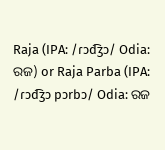Raja (IPA: /ɾɔd͡ʒɔ/ Odia: ରଜ) or Raja Parba (IPA: /ɾɔd͡ʒɔ pɔrbɔ/ Odia: ରଜ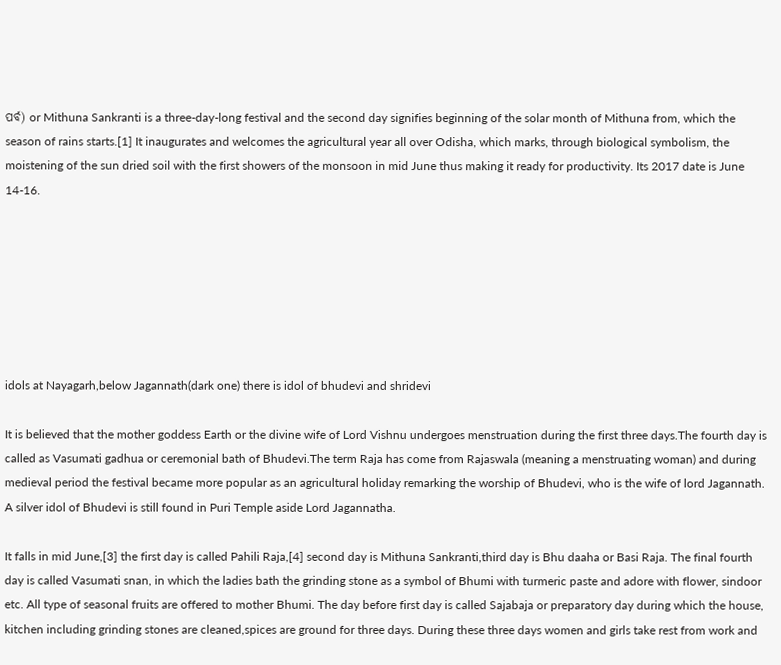ପର୍ବ) or Mithuna Sankranti is a three-day-long festival and the second day signifies beginning of the solar month of Mithuna from, which the season of rains starts.[1] It inaugurates and welcomes the agricultural year all over Odisha, which marks, through biological symbolism, the moistening of the sun dried soil with the first showers of the monsoon in mid June thus making it ready for productivity. Its 2017 date is June 14-16.







idols at Nayagarh,below Jagannath(dark one) there is idol of bhudevi and shridevi

It is believed that the mother goddess Earth or the divine wife of Lord Vishnu undergoes menstruation during the first three days.The fourth day is called as Vasumati gadhua or ceremonial bath of Bhudevi.The term Raja has come from Rajaswala (meaning a menstruating woman) and during medieval period the festival became more popular as an agricultural holiday remarking the worship of Bhudevi, who is the wife of lord Jagannath. A silver idol of Bhudevi is still found in Puri Temple aside Lord Jagannatha.

It falls in mid June,[3] the first day is called Pahili Raja,[4] second day is Mithuna Sankranti,third day is Bhu daaha or Basi Raja. The final fourth day is called Vasumati snan, in which the ladies bath the grinding stone as a symbol of Bhumi with turmeric paste and adore with flower, sindoor etc. All type of seasonal fruits are offered to mother Bhumi. The day before first day is called Sajabaja or preparatory day during which the house, kitchen including grinding stones are cleaned,spices are ground for three days. During these three days women and girls take rest from work and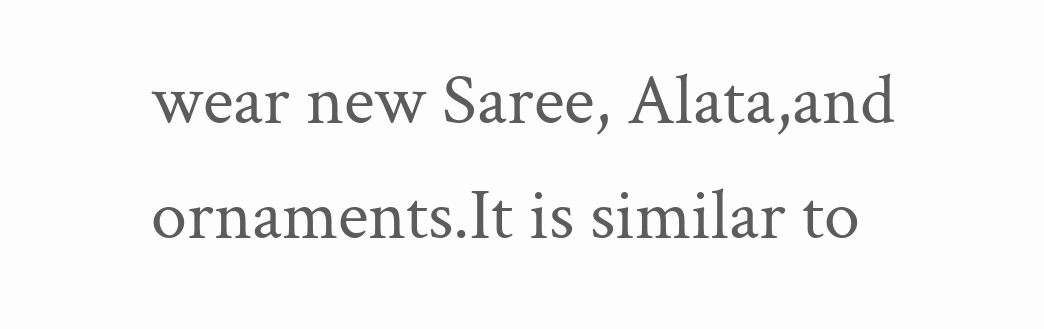wear new Saree, Alata,and ornaments.It is similar to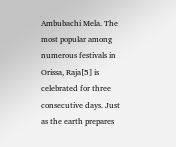Ambubachi Mela. The most popular among numerous festivals in Orissa, Raja[5] is celebrated for three consecutive days. Just as the earth prepares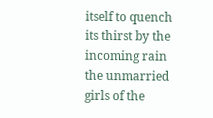itself to quench its thirst by the incoming rain the unmarried girls of the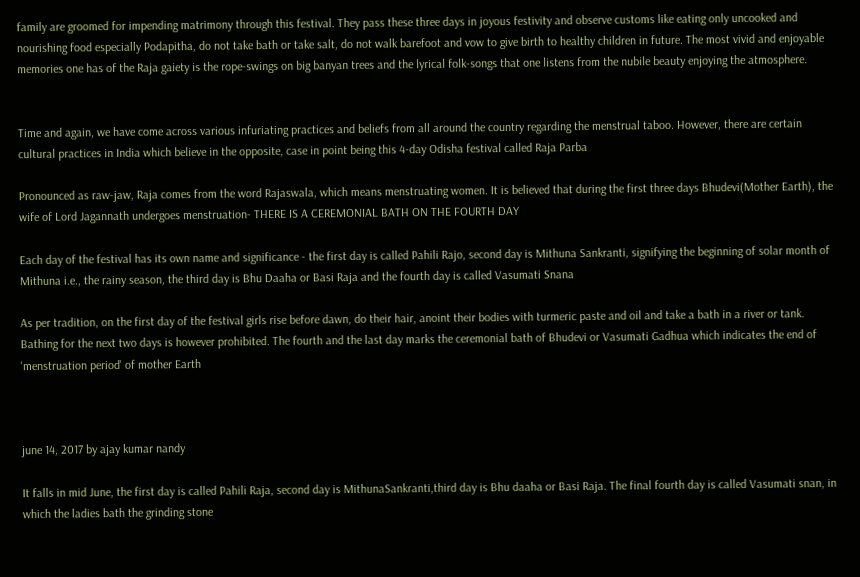family are groomed for impending matrimony through this festival. They pass these three days in joyous festivity and observe customs like eating only uncooked and nourishing food especially Podapitha, do not take bath or take salt, do not walk barefoot and vow to give birth to healthy children in future. The most vivid and enjoyable memories one has of the Raja gaiety is the rope-swings on big banyan trees and the lyrical folk-songs that one listens from the nubile beauty enjoying the atmosphere.


Time and again, we have come across various infuriating practices and beliefs from all around the country regarding the menstrual taboo. However, there are certain cultural practices in India which believe in the opposite, case in point being this 4-day Odisha festival called Raja Parba

Pronounced as raw-jaw, Raja comes from the word Rajaswala, which means menstruating women. It is believed that during the first three days Bhudevi(Mother Earth), the wife of Lord Jagannath undergoes menstruation- THERE IS A CEREMONIAL BATH ON THE FOURTH DAY

Each day of the festival has its own name and significance - the first day is called Pahili Rajo, second day is Mithuna Sankranti, signifying the beginning of solar month of Mithuna i.e., the rainy season, the third day is Bhu Daaha or Basi Raja and the fourth day is called Vasumati Snana

As per tradition, on the first day of the festival girls rise before dawn, do their hair, anoint their bodies with turmeric paste and oil and take a bath in a river or tank. Bathing for the next two days is however prohibited. The fourth and the last day marks the ceremonial bath of Bhudevi or Vasumati Gadhua which indicates the end of 'menstruation period' of mother Earth



june 14, 2017 by ajay kumar nandy

It falls in mid June, the first day is called Pahili Raja, second day is MithunaSankranti,third day is Bhu daaha or Basi Raja. The final fourth day is called Vasumati snan, in which the ladies bath the grinding stone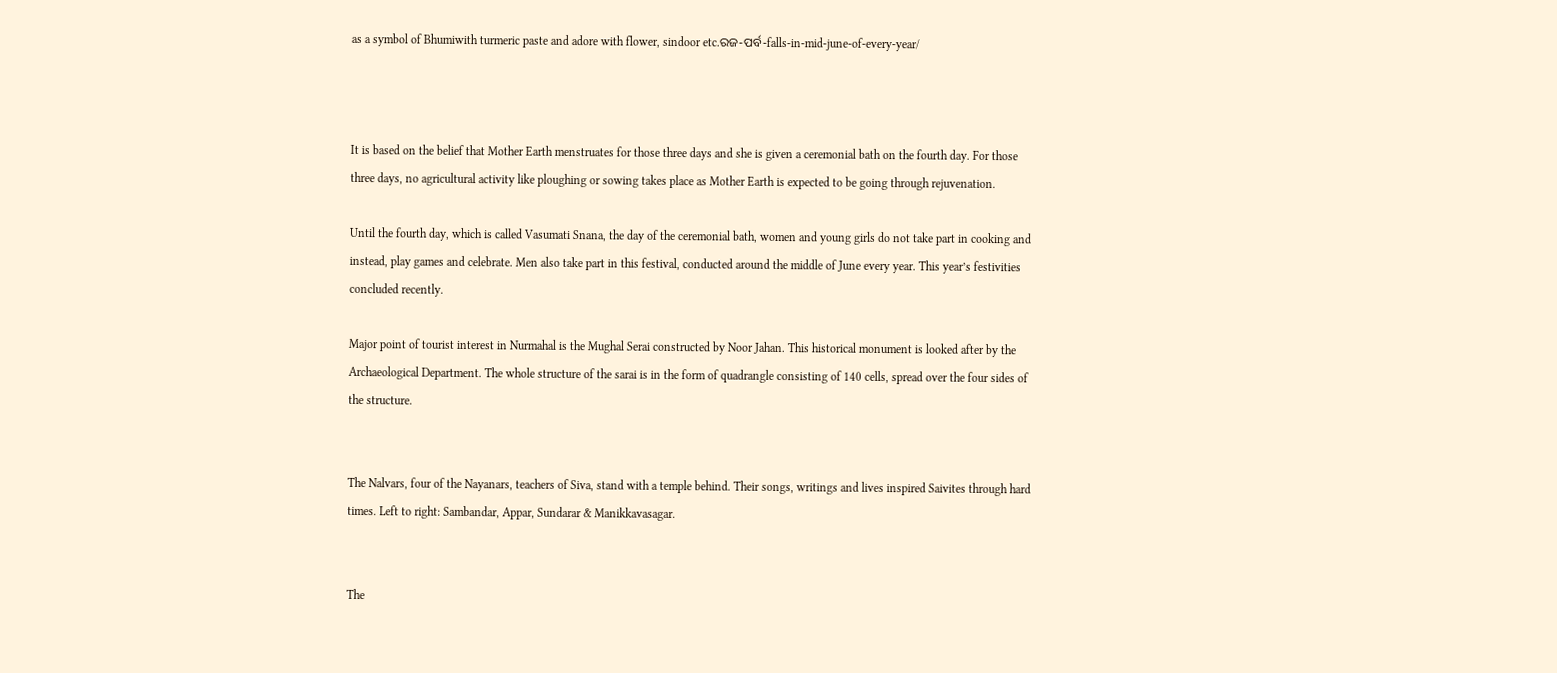as a symbol of Bhumiwith turmeric paste and adore with flower, sindoor etc.ରଜ-ପର୍ବ-falls-in-mid-june-of-every-year/



It is based on the belief that Mother Earth menstruates for those three days and she is given a ceremonial bath on the fourth day. For those three days, no agricultural activity like ploughing or sowing takes place as Mother Earth is expected to be going through rejuvenation.

Until the fourth day, which is called Vasumati Snana, the day of the ceremonial bath, women and young girls do not take part in cooking and instead, play games and celebrate. Men also take part in this festival, conducted around the middle of June every year. This year’s festivities concluded recently.

Major point of tourist interest in Nurmahal is the Mughal Serai constructed by Noor Jahan. This historical monument is looked after by the Archaeological Department. The whole structure of the sarai is in the form of quadrangle consisting of 140 cells, spread over the four sides of the structure.


The Nalvars, four of the Nayanars, teachers of Siva, stand with a temple behind. Their songs, writings and lives inspired Saivites through hard times. Left to right: Sambandar, Appar, Sundarar & Manikkavasagar.


The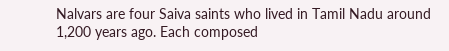Nalvars are four Saiva saints who lived in Tamil Nadu around 1,200 years ago. Each composed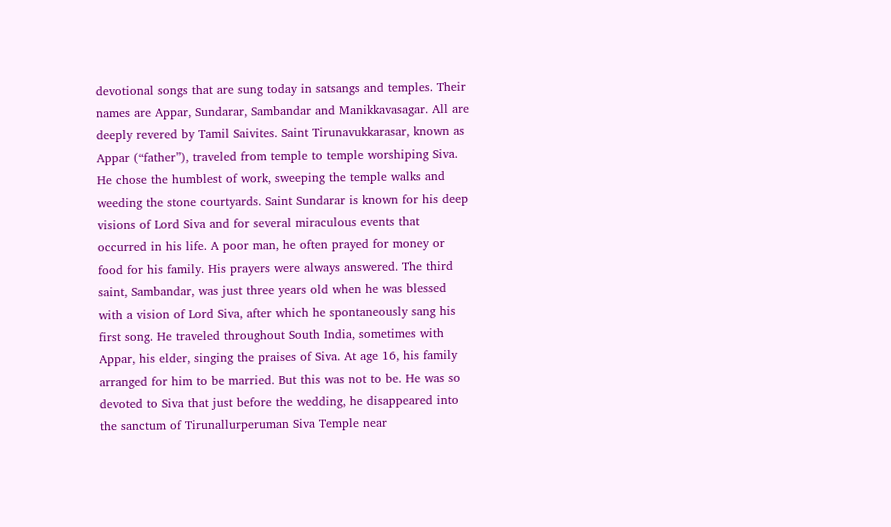devotional songs that are sung today in satsangs and temples. Their names are Appar, Sundarar, Sambandar and Manikkavasagar. All are deeply revered by Tamil Saivites. Saint Tirunavukkarasar, known as Appar (“father”), traveled from temple to temple worshiping Siva. He chose the humblest of work, sweeping the temple walks and weeding the stone courtyards. Saint Sundarar is known for his deep visions of Lord Siva and for several miraculous events that occurred in his life. A poor man, he often prayed for money or food for his family. His prayers were always answered. The third saint, Sambandar, was just three years old when he was blessed with a vision of Lord Siva, after which he spontaneously sang his first song. He traveled throughout South India, sometimes with Appar, his elder, singing the praises of Siva. At age 16, his family arranged for him to be married. But this was not to be. He was so devoted to Siva that just before the wedding, he disappeared into the sanctum of Tirunallurperuman Siva Temple near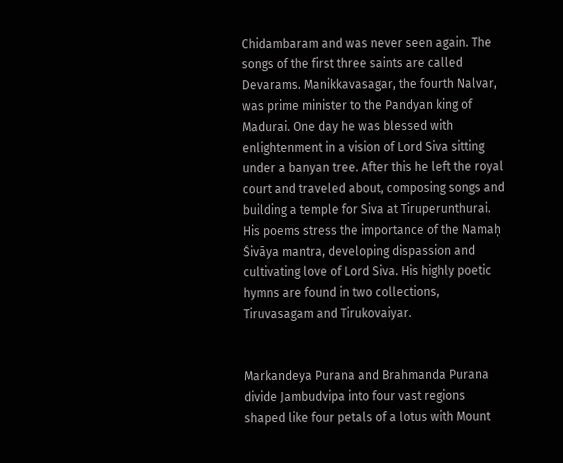Chidambaram and was never seen again. The songs of the first three saints are called Devarams. Manikkavasagar, the fourth Nalvar, was prime minister to the Pandyan king of Madurai. One day he was blessed with enlightenment in a vision of Lord Siva sitting under a banyan tree. After this he left the royal court and traveled about, composing songs and building a temple for Siva at Tiruperunthurai. His poems stress the importance of the Namaḥ Śivāya mantra, developing dispassion and cultivating love of Lord Siva. His highly poetic hymns are found in two collections, Tiruvasagam and Tirukovaiyar.


Markandeya Purana and Brahmanda Purana divide Jambudvipa into four vast regions shaped like four petals of a lotus with Mount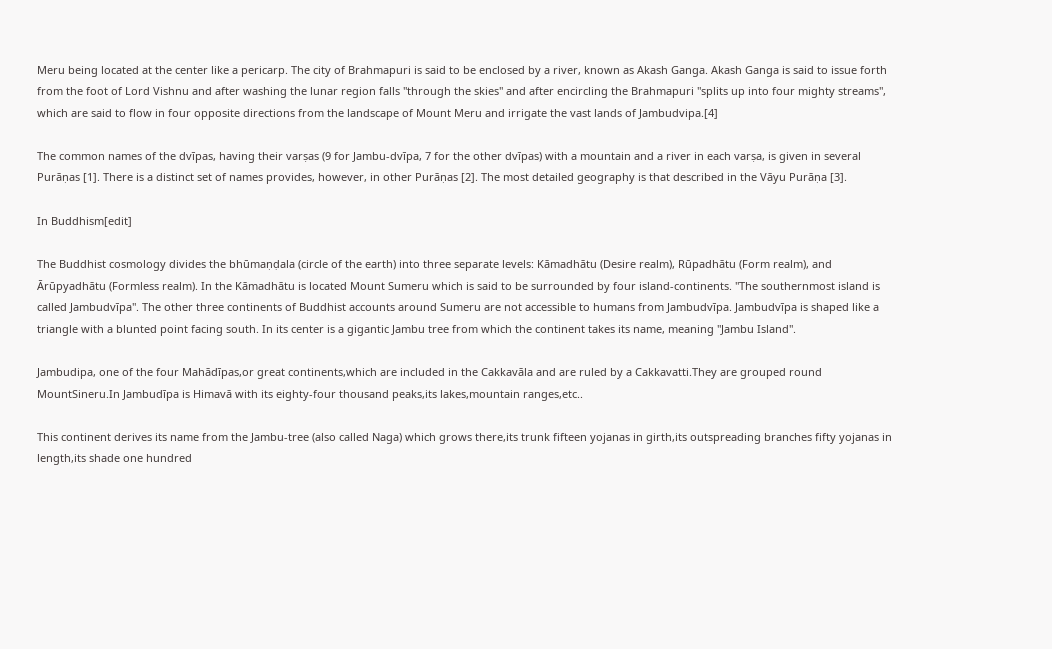Meru being located at the center like a pericarp. The city of Brahmapuri is said to be enclosed by a river, known as Akash Ganga. Akash Ganga is said to issue forth from the foot of Lord Vishnu and after washing the lunar region falls "through the skies" and after encircling the Brahmapuri "splits up into four mighty streams", which are said to flow in four opposite directions from the landscape of Mount Meru and irrigate the vast lands of Jambudvipa.[4]

The common names of the dvīpas, having their varṣas (9 for Jambu-dvīpa, 7 for the other dvīpas) with a mountain and a river in each varṣa, is given in several Purāṇas [1]. There is a distinct set of names provides, however, in other Purāṇas [2]. The most detailed geography is that described in the Vāyu Purāṇa [3].

In Buddhism[edit]

The Buddhist cosmology divides the bhūmaṇḍala (circle of the earth) into three separate levels: Kāmadhātu (Desire realm), Rūpadhātu (Form realm), and Ārūpyadhātu (Formless realm). In the Kāmadhātu is located Mount Sumeru which is said to be surrounded by four island-continents. "The southernmost island is called Jambudvīpa". The other three continents of Buddhist accounts around Sumeru are not accessible to humans from Jambudvīpa. Jambudvīpa is shaped like a triangle with a blunted point facing south. In its center is a gigantic Jambu tree from which the continent takes its name, meaning "Jambu Island".

Jambudipa, one of the four Mahādīpas,or great continents,which are included in the Cakkavāla and are ruled by a Cakkavatti.They are grouped round MountSineru.In Jambudīpa is Himavā with its eighty-four thousand peaks,its lakes,mountain ranges,etc..

This continent derives its name from the Jambu-tree (also called Naga) which grows there,its trunk fifteen yojanas in girth,its outspreading branches fifty yojanas in length,its shade one hundred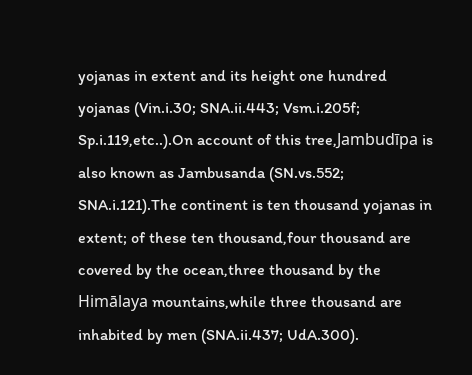yojanas in extent and its height one hundred yojanas (Vin.i.30; SNA.ii.443; Vsm.i.205f; Sp.i.119,etc..).On account of this tree,Jambudīpa is also known as Jambusanda (SN.vs.552; SNA.i.121).The continent is ten thousand yojanas in extent; of these ten thousand,four thousand are covered by the ocean,three thousand by the Himālaya mountains,while three thousand are inhabited by men (SNA.ii.437; UdA.300).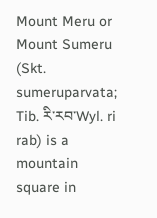Mount Meru or Mount Sumeru (Skt. sumeruparvata; Tib. རི་རབ་Wyl. ri rab) is a mountain square in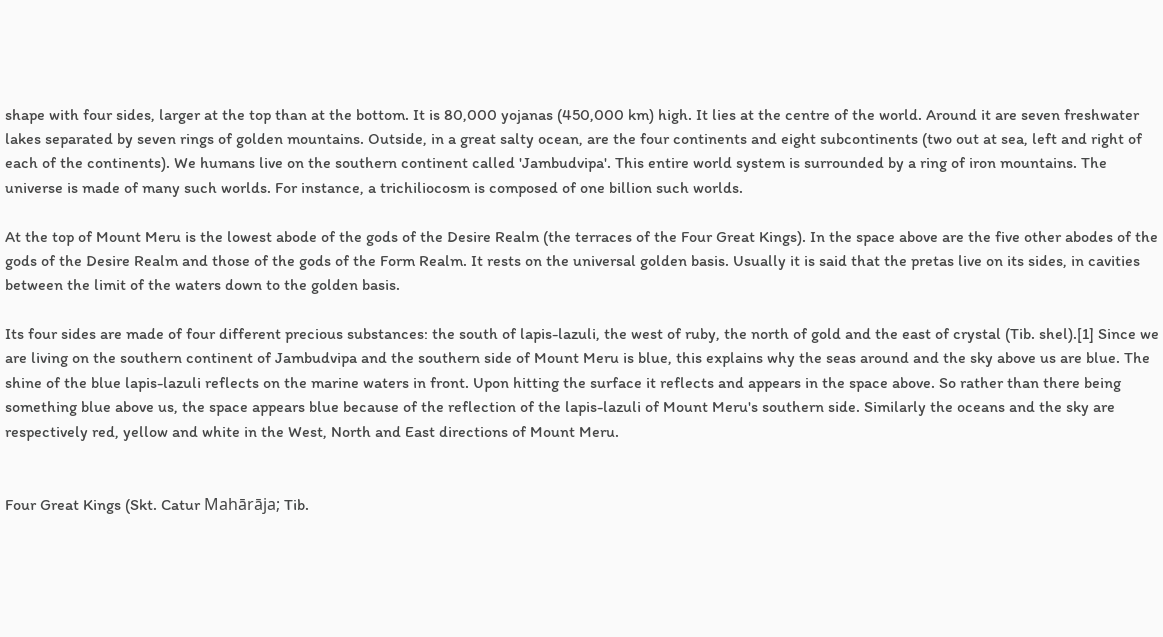shape with four sides, larger at the top than at the bottom. It is 80,000 yojanas (450,000 km) high. It lies at the centre of the world. Around it are seven freshwater lakes separated by seven rings of golden mountains. Outside, in a great salty ocean, are the four continents and eight subcontinents (two out at sea, left and right of each of the continents). We humans live on the southern continent called 'Jambudvipa'. This entire world system is surrounded by a ring of iron mountains. The universe is made of many such worlds. For instance, a trichiliocosm is composed of one billion such worlds.

At the top of Mount Meru is the lowest abode of the gods of the Desire Realm (the terraces of the Four Great Kings). In the space above are the five other abodes of the gods of the Desire Realm and those of the gods of the Form Realm. It rests on the universal golden basis. Usually it is said that the pretas live on its sides, in cavities between the limit of the waters down to the golden basis.

Its four sides are made of four different precious substances: the south of lapis-lazuli, the west of ruby, the north of gold and the east of crystal (Tib. shel).[1] Since we are living on the southern continent of Jambudvipa and the southern side of Mount Meru is blue, this explains why the seas around and the sky above us are blue. The shine of the blue lapis-lazuli reflects on the marine waters in front. Upon hitting the surface it reflects and appears in the space above. So rather than there being something blue above us, the space appears blue because of the reflection of the lapis-lazuli of Mount Meru's southern side. Similarly the oceans and the sky are respectively red, yellow and white in the West, North and East directions of Mount Meru.


Four Great Kings (Skt. Catur Mahārāja; Tib.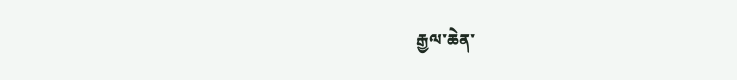རྒྱལ་ཆེན་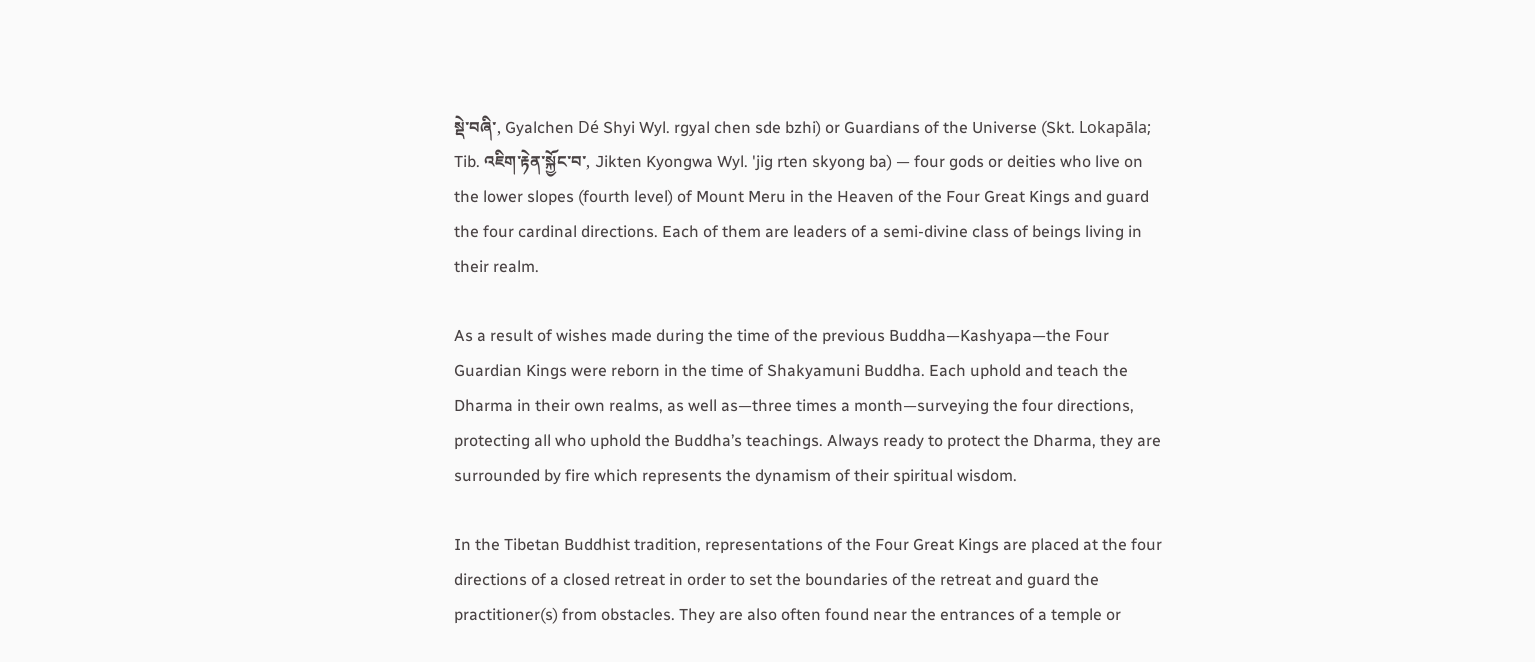སྡེ་བཞི་, Gyalchen Dé Shyi Wyl. rgyal chen sde bzhi) or Guardians of the Universe (Skt. Lokapāla; Tib. འཇིག་རྟེན་སྐྱོང་བ་, Jikten Kyongwa Wyl. 'jig rten skyong ba) — four gods or deities who live on the lower slopes (fourth level) of Mount Meru in the Heaven of the Four Great Kings and guard the four cardinal directions. Each of them are leaders of a semi-divine class of beings living in their realm.

As a result of wishes made during the time of the previous Buddha—Kashyapa—the Four Guardian Kings were reborn in the time of Shakyamuni Buddha. Each uphold and teach the Dharma in their own realms, as well as—three times a month—surveying the four directions, protecting all who uphold the Buddha’s teachings. Always ready to protect the Dharma, they are surrounded by fire which represents the dynamism of their spiritual wisdom.

In the Tibetan Buddhist tradition, representations of the Four Great Kings are placed at the four directions of a closed retreat in order to set the boundaries of the retreat and guard the practitioner(s) from obstacles. They are also often found near the entrances of a temple or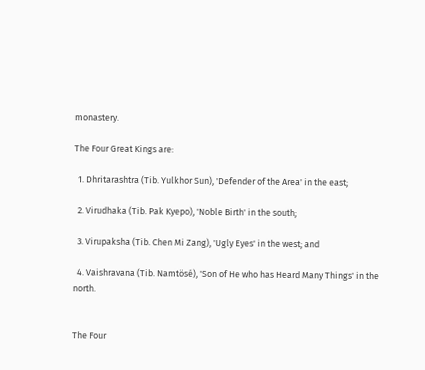monastery.

The Four Great Kings are:

  1. Dhritarashtra (Tib. Yulkhor Sun), 'Defender of the Area' in the east;

  2. Virudhaka (Tib. Pak Kyepo), 'Noble Birth' in the south;

  3. Virupaksha (Tib. Chen Mi Zang), 'Ugly Eyes' in the west; and

  4. Vaishravana (Tib. Namtösé), 'Son of He who has Heard Many Things' in the north.


The Four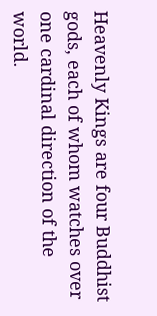Heavenly Kings are four Buddhist gods, each of whom watches over one cardinal direction of the world.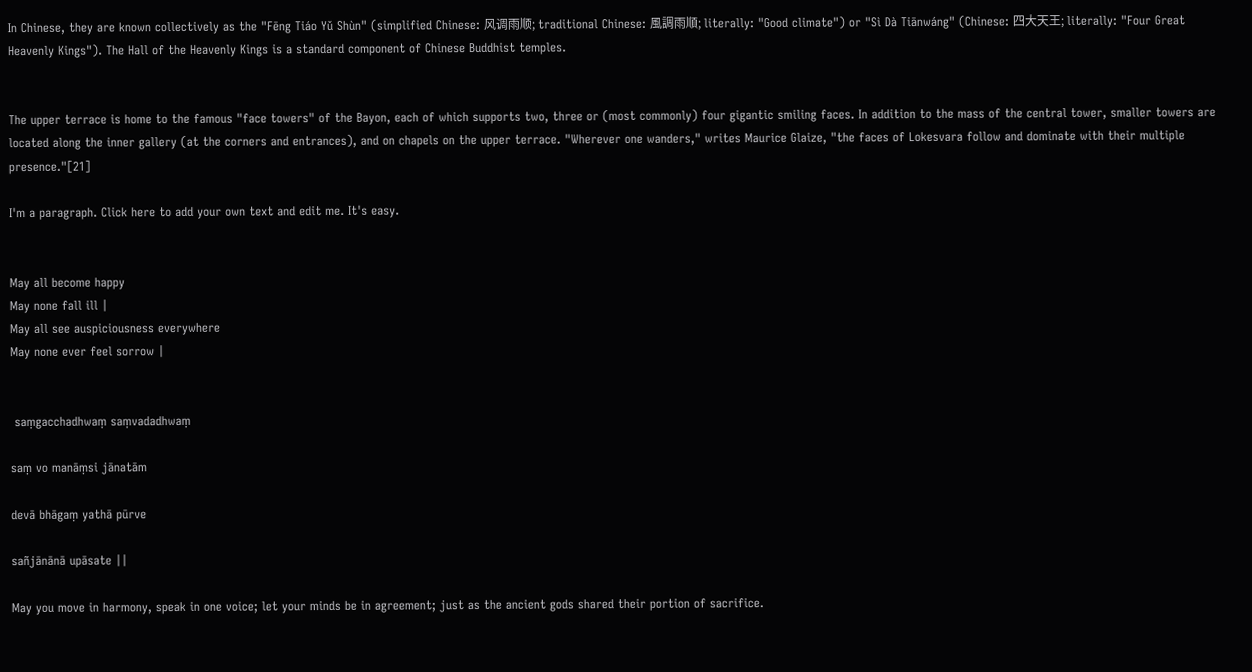In Chinese, they are known collectively as the "Fēng Tiáo Yǔ Shùn" (simplified Chinese: 风调雨顺; traditional Chinese: 風調雨順; literally: "Good climate") or "Sì Dà Tiānwáng" (Chinese: 四大天王; literally: "Four Great Heavenly Kings"). The Hall of the Heavenly Kings is a standard component of Chinese Buddhist temples.


The upper terrace is home to the famous "face towers" of the Bayon, each of which supports two, three or (most commonly) four gigantic smiling faces. In addition to the mass of the central tower, smaller towers are located along the inner gallery (at the corners and entrances), and on chapels on the upper terrace. "Wherever one wanders," writes Maurice Glaize, "the faces of Lokesvara follow and dominate with their multiple presence."[21]

I'm a paragraph. Click here to add your own text and edit me. It's easy.


May all become happy
May none fall ill |
May all see auspiciousness everywhere
May none ever feel sorrow |


 saṃgacchadhwaṃ saṃvadadhwaṃ

saṃ vo manāṃsi jānatām

devā bhāgaṃ yathā pūrve

sañjānānā upāsate ||

May you move in harmony, speak in one voice; let your minds be in agreement; just as the ancient gods shared their portion of sacrifice.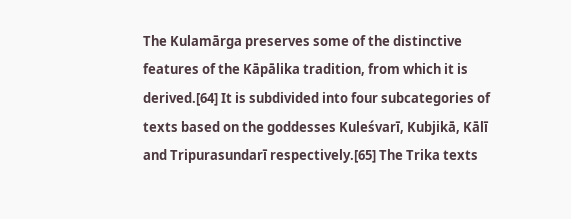The Kulamārga preserves some of the distinctive features of the Kāpālika tradition, from which it is derived.[64] It is subdivided into four subcategories of texts based on the goddesses Kuleśvarī, Kubjikā, Kālī and Tripurasundarī respectively.[65] The Trika texts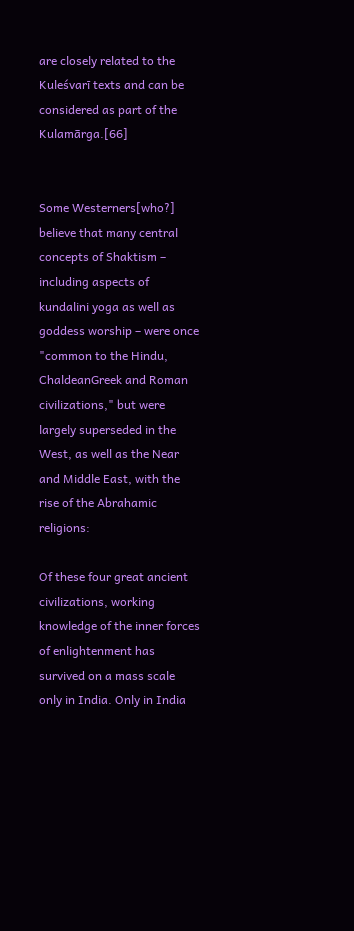are closely related to the Kuleśvarī texts and can be considered as part of the Kulamārga.[66]


Some Westerners[who?] believe that many central concepts of Shaktism – including aspects of kundalini yoga as well as goddess worship – were once "common to the Hindu, ChaldeanGreek and Roman civilizations," but were largely superseded in the West, as well as the Near and Middle East, with the rise of the Abrahamic religions:

Of these four great ancient civilizations, working knowledge of the inner forces of enlightenment has survived on a mass scale only in India. Only in India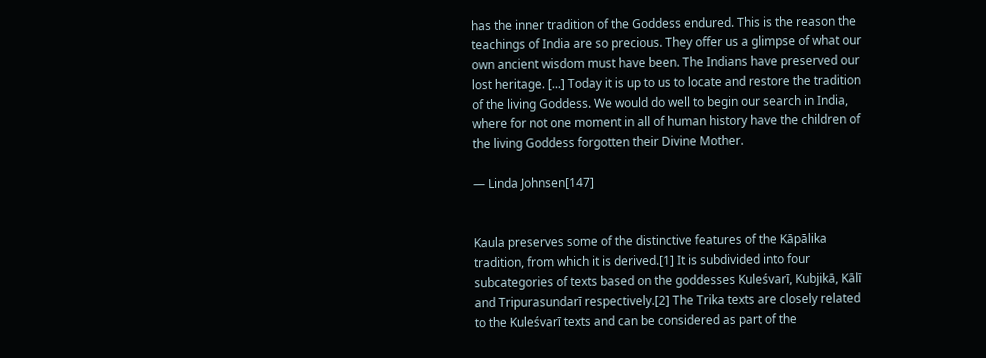has the inner tradition of the Goddess endured. This is the reason the teachings of India are so precious. They offer us a glimpse of what our own ancient wisdom must have been. The Indians have preserved our lost heritage. [...] Today it is up to us to locate and restore the tradition of the living Goddess. We would do well to begin our search in India, where for not one moment in all of human history have the children of the living Goddess forgotten their Divine Mother.

— Linda Johnsen[147]


Kaula preserves some of the distinctive features of the Kāpālika tradition, from which it is derived.[1] It is subdivided into four subcategories of texts based on the goddesses Kuleśvarī, Kubjikā, Kālī and Tripurasundarī respectively.[2] The Trika texts are closely related to the Kuleśvarī texts and can be considered as part of the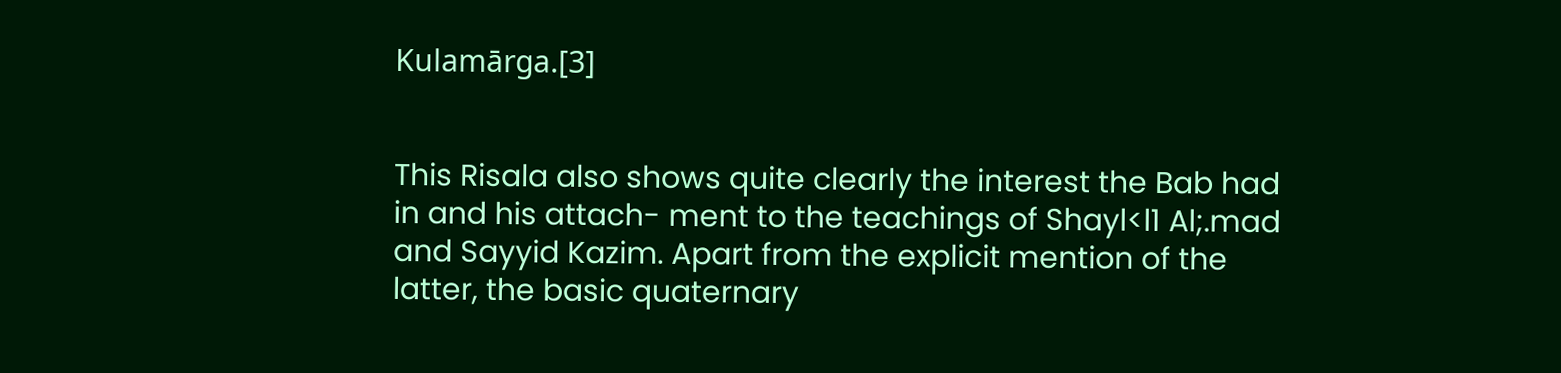Kulamārga.[3]


This Risala also shows quite clearly the interest the Bab had in and his attach- ment to the teachings of Shayl<l1 Al;.mad and Sayyid Kazim. Apart from the explicit mention of the latter, the basic quaternary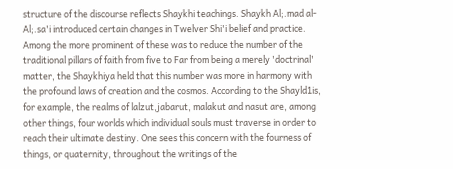structure of the discourse reflects Shaykhi teachings. Shaykh Al;.mad al-Al;.sa'i introduced certain changes in Twelver Shi'i belief and practice. Among the more prominent of these was to reduce the number of the traditional pillars of faith from five to Far from being a merely 'doctrinal' matter, the Shaykhiya held that this number was more in harmony with the profound laws of creation and the cosmos. According to the Shayld1is, for example, the realms of lalzut,jabarut, malakut and nasut are, among other things, four worlds which individual souls must traverse in order to reach their ultimate destiny. One sees this concern with the fourness of things, or quaternity, throughout the writings of the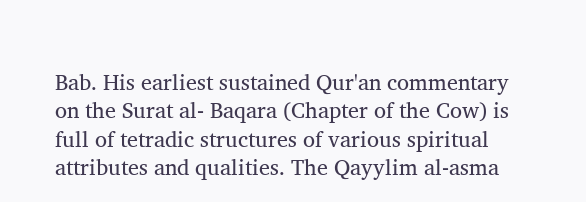Bab. His earliest sustained Qur'an commentary on the Surat al- Baqara (Chapter of the Cow) is full of tetradic structures of various spiritual attributes and qualities. The Qayylim al-asma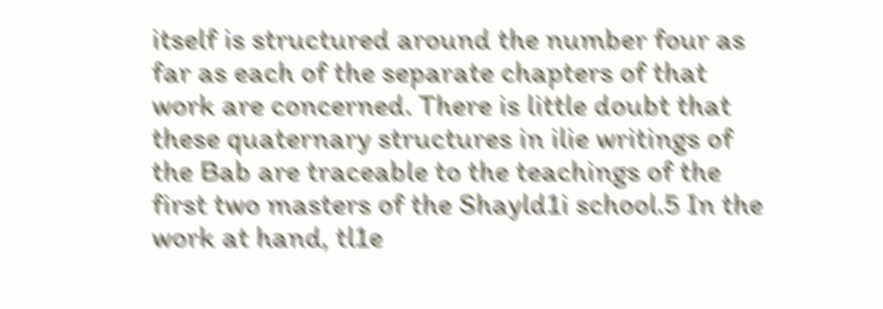itself is structured around the number four as far as each of the separate chapters of that work are concerned. There is little doubt that these quaternary structures in ilie writings of the Bab are traceable to the teachings of the first two masters of the Shayld1i school.5 In the work at hand, tl1e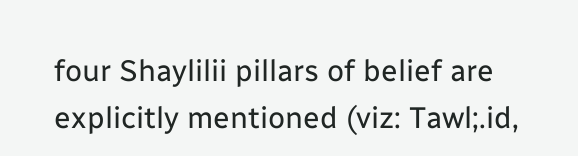four Shaylilii pillars of belief are explicitly mentioned (viz: Tawl;.id,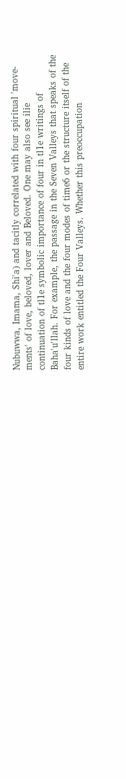Nubuwwa, Imama, Shi'a) and tacitly correlated with four spiritual 'move- ments' of love, beloved, lover and Beloved. One may also see ilie continuation of tl1e symbolic importance of four in tl1e writings of Baha'u'llah. For example, the passage in the Seven Valleys that speaks of the four kinds of love and the four modes of time6 or the structure itself of the entire work entitled the Four Valleys. Whether this preoccupation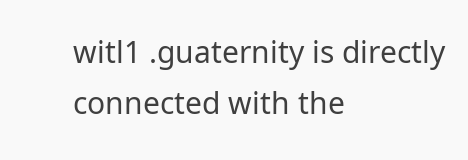witl1 .guaternity is directly connected with the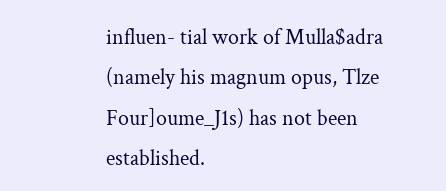influen- tial work of Mulla$adra (namely his magnum opus, Tlze Four]oume_J1s) has not been established.